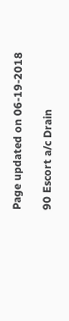Page updated on 06-19-2018

90 Escort a/c Drain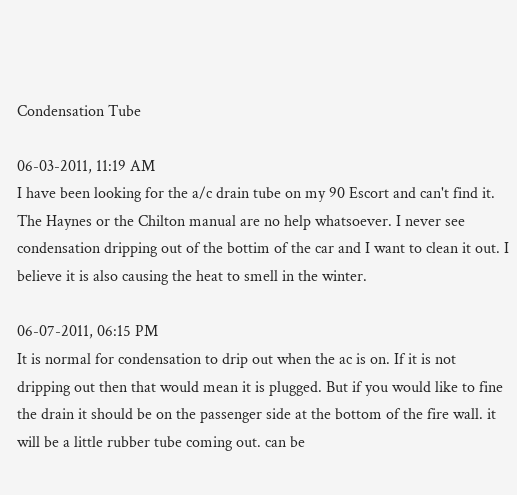Condensation Tube

06-03-2011, 11:19 AM
I have been looking for the a/c drain tube on my 90 Escort and can't find it. The Haynes or the Chilton manual are no help whatsoever. I never see condensation dripping out of the bottim of the car and I want to clean it out. I believe it is also causing the heat to smell in the winter.

06-07-2011, 06:15 PM
It is normal for condensation to drip out when the ac is on. If it is not dripping out then that would mean it is plugged. But if you would like to fine the drain it should be on the passenger side at the bottom of the fire wall. it will be a little rubber tube coming out. can be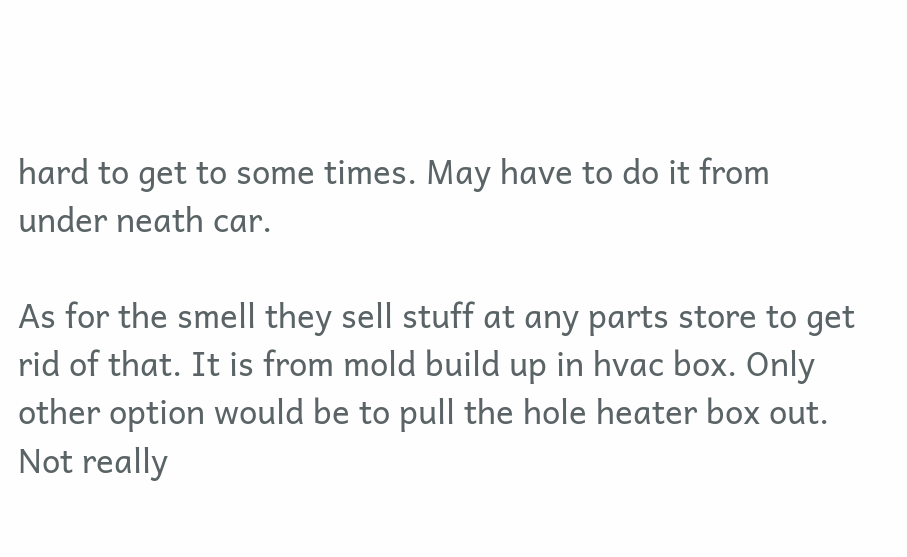hard to get to some times. May have to do it from under neath car.

As for the smell they sell stuff at any parts store to get rid of that. It is from mold build up in hvac box. Only other option would be to pull the hole heater box out. Not really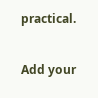practical.

Add your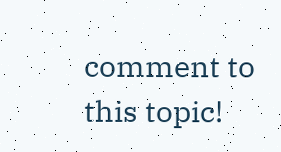comment to this topic!